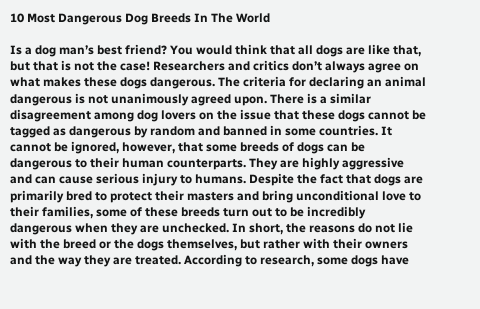10 Most Dangerous Dog Breeds In The World

Is a dog man’s best friend? You would think that all dogs are like that, but that is not the case! Researchers and critics don’t always agree on what makes these dogs dangerous. The criteria for declaring an animal dangerous is not unanimously agreed upon. There is a similar disagreement among dog lovers on the issue that these dogs cannot be tagged as dangerous by random and banned in some countries. It cannot be ignored, however, that some breeds of dogs can be dangerous to their human counterparts. They are highly aggressive and can cause serious injury to humans. Despite the fact that dogs are primarily bred to protect their masters and bring unconditional love to their families, some of these breeds turn out to be incredibly dangerous when they are unchecked. In short, the reasons do not lie with the breed or the dogs themselves, but rather with their owners and the way they are treated. According to research, some dogs have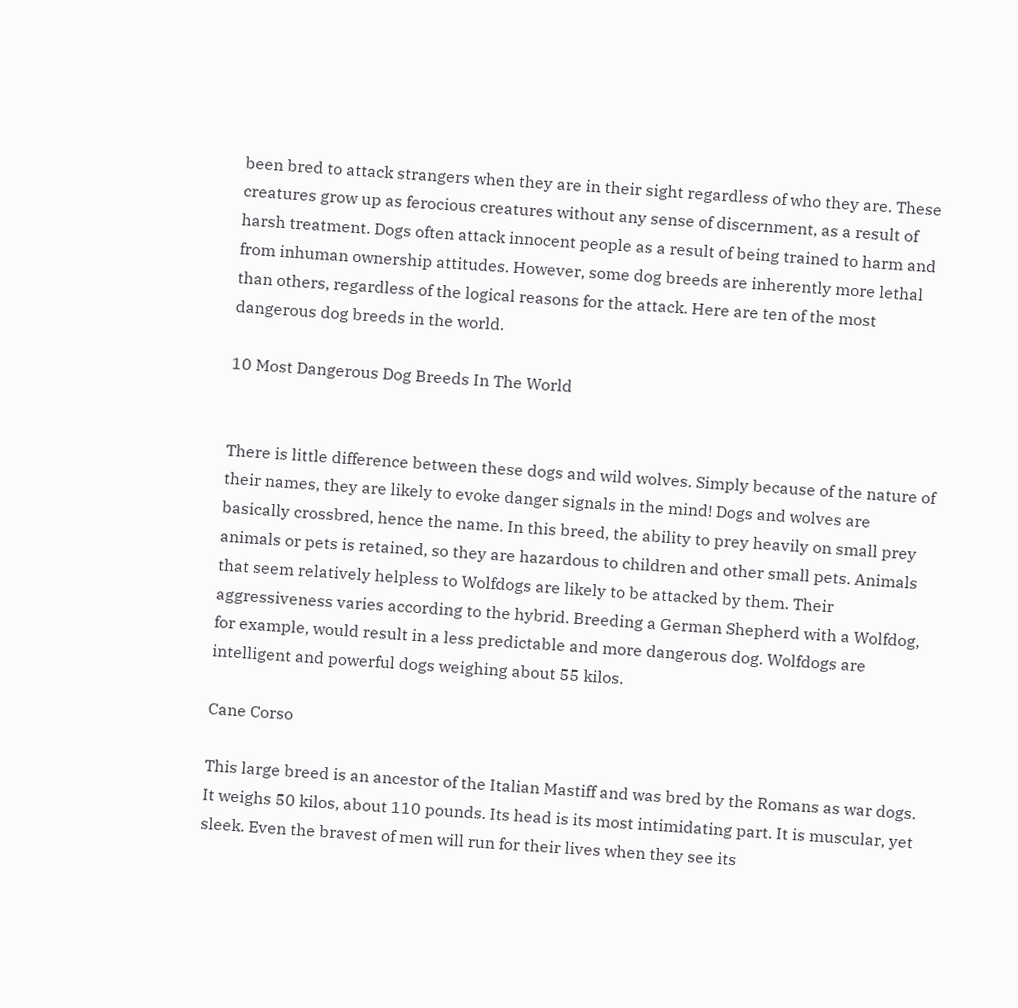been bred to attack strangers when they are in their sight regardless of who they are. These creatures grow up as ferocious creatures without any sense of discernment, as a result of harsh treatment. Dogs often attack innocent people as a result of being trained to harm and from inhuman ownership attitudes. However, some dog breeds are inherently more lethal than others, regardless of the logical reasons for the attack. Here are ten of the most dangerous dog breeds in the world.

10 Most Dangerous Dog Breeds In The World


There is little difference between these dogs and wild wolves. Simply because of the nature of their names, they are likely to evoke danger signals in the mind! Dogs and wolves are basically crossbred, hence the name. In this breed, the ability to prey heavily on small prey animals or pets is retained, so they are hazardous to children and other small pets. Animals that seem relatively helpless to Wolfdogs are likely to be attacked by them. Their aggressiveness varies according to the hybrid. Breeding a German Shepherd with a Wolfdog, for example, would result in a less predictable and more dangerous dog. Wolfdogs are intelligent and powerful dogs weighing about 55 kilos.

Cane Corso

This large breed is an ancestor of the Italian Mastiff and was bred by the Romans as war dogs. It weighs 50 kilos, about 110 pounds. Its head is its most intimidating part. It is muscular, yet sleek. Even the bravest of men will run for their lives when they see its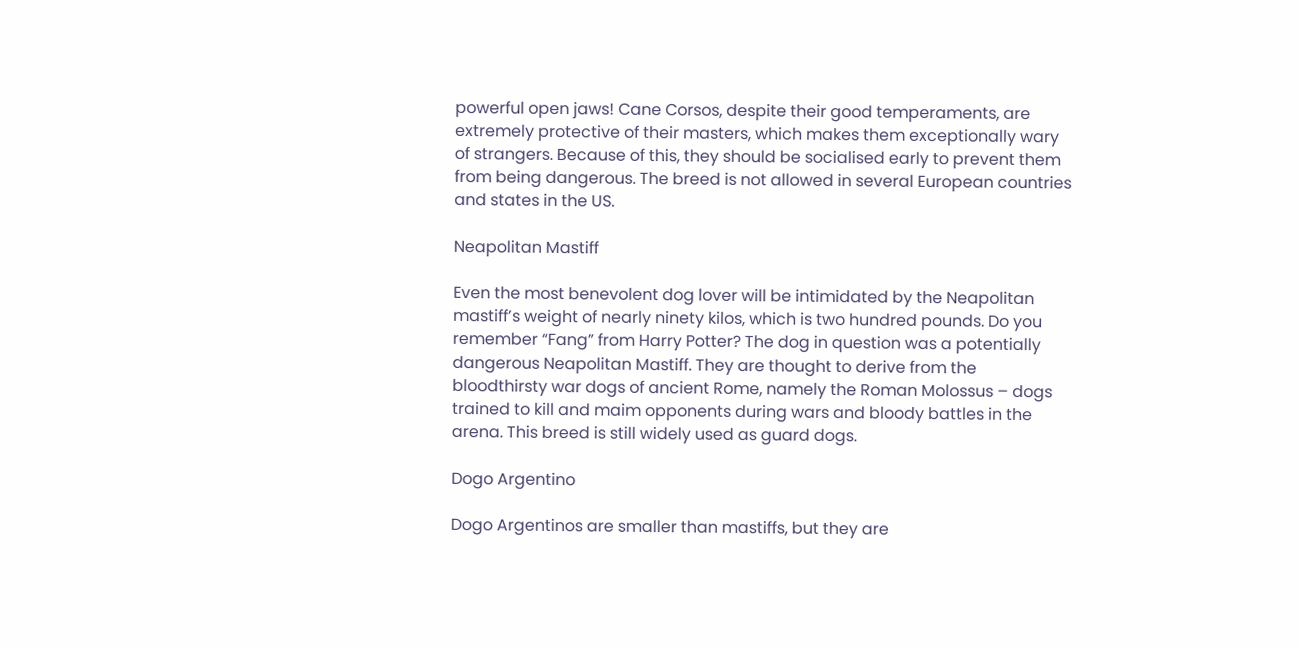powerful open jaws! Cane Corsos, despite their good temperaments, are extremely protective of their masters, which makes them exceptionally wary of strangers. Because of this, they should be socialised early to prevent them from being dangerous. The breed is not allowed in several European countries and states in the US.

Neapolitan Mastiff

Even the most benevolent dog lover will be intimidated by the Neapolitan mastiff’s weight of nearly ninety kilos, which is two hundred pounds. Do you remember “Fang” from Harry Potter? The dog in question was a potentially dangerous Neapolitan Mastiff. They are thought to derive from the bloodthirsty war dogs of ancient Rome, namely the Roman Molossus – dogs trained to kill and maim opponents during wars and bloody battles in the arena. This breed is still widely used as guard dogs.

Dogo Argentino

Dogo Argentinos are smaller than mastiffs, but they are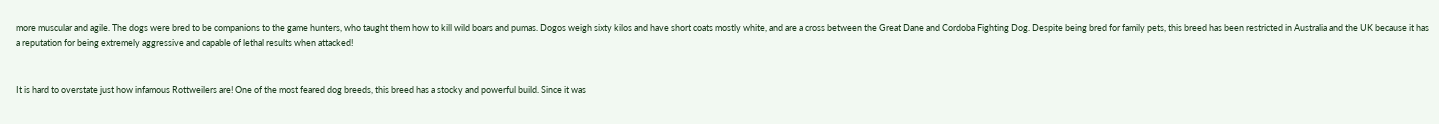more muscular and agile. The dogs were bred to be companions to the game hunters, who taught them how to kill wild boars and pumas. Dogos weigh sixty kilos and have short coats mostly white, and are a cross between the Great Dane and Cordoba Fighting Dog. Despite being bred for family pets, this breed has been restricted in Australia and the UK because it has a reputation for being extremely aggressive and capable of lethal results when attacked!


It is hard to overstate just how infamous Rottweilers are! One of the most feared dog breeds, this breed has a stocky and powerful build. Since it was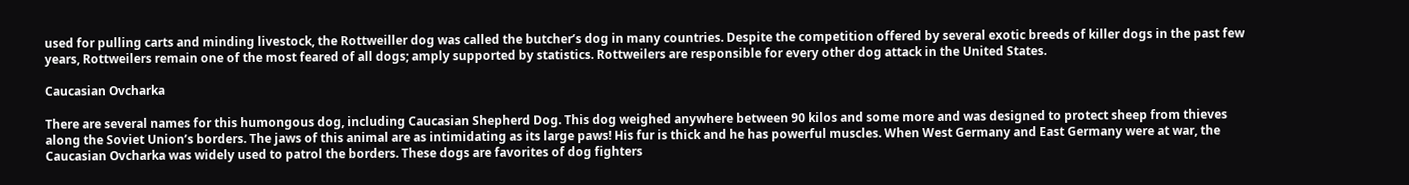used for pulling carts and minding livestock, the Rottweiller dog was called the butcher’s dog in many countries. Despite the competition offered by several exotic breeds of killer dogs in the past few years, Rottweilers remain one of the most feared of all dogs; amply supported by statistics. Rottweilers are responsible for every other dog attack in the United States.

Caucasian Ovcharka

There are several names for this humongous dog, including Caucasian Shepherd Dog. This dog weighed anywhere between 90 kilos and some more and was designed to protect sheep from thieves along the Soviet Union’s borders. The jaws of this animal are as intimidating as its large paws! His fur is thick and he has powerful muscles. When West Germany and East Germany were at war, the Caucasian Ovcharka was widely used to patrol the borders. These dogs are favorites of dog fighters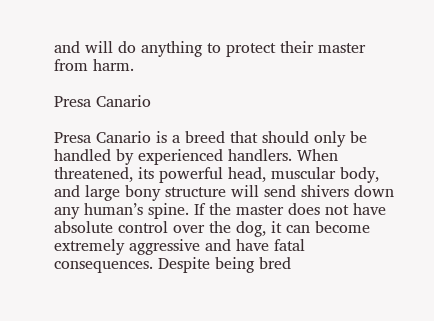and will do anything to protect their master from harm.

Presa Canario

Presa Canario is a breed that should only be handled by experienced handlers. When threatened, its powerful head, muscular body, and large bony structure will send shivers down any human’s spine. If the master does not have absolute control over the dog, it can become extremely aggressive and have fatal consequences. Despite being bred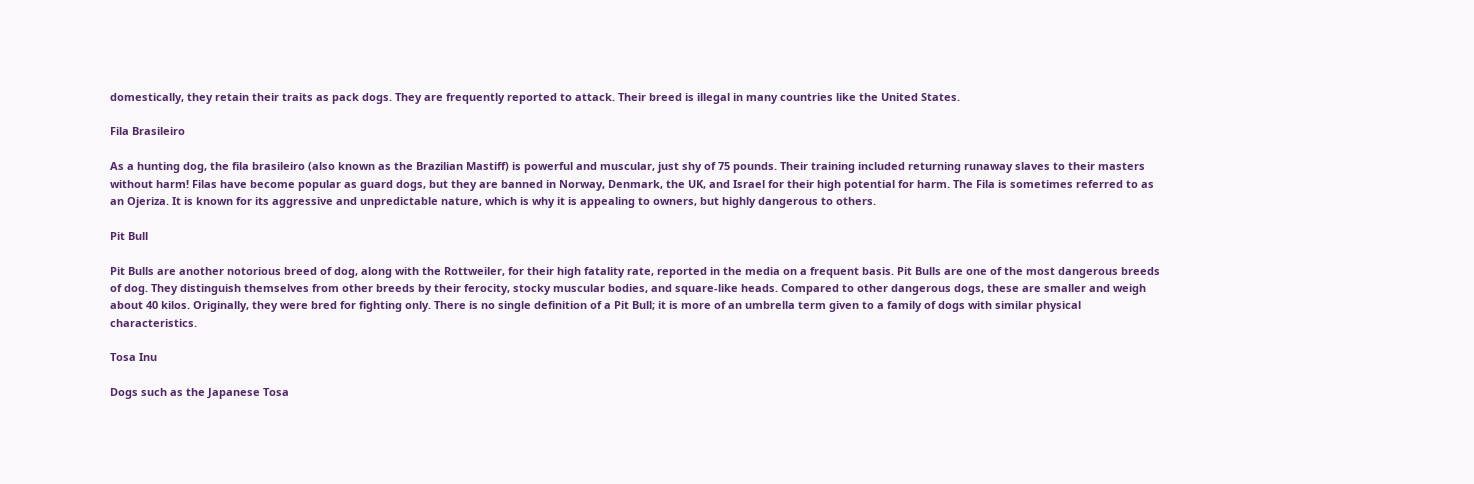domestically, they retain their traits as pack dogs. They are frequently reported to attack. Their breed is illegal in many countries like the United States.

Fila Brasileiro

As a hunting dog, the fila brasileiro (also known as the Brazilian Mastiff) is powerful and muscular, just shy of 75 pounds. Their training included returning runaway slaves to their masters without harm! Filas have become popular as guard dogs, but they are banned in Norway, Denmark, the UK, and Israel for their high potential for harm. The Fila is sometimes referred to as an Ojeriza. It is known for its aggressive and unpredictable nature, which is why it is appealing to owners, but highly dangerous to others.

Pit Bull

Pit Bulls are another notorious breed of dog, along with the Rottweiler, for their high fatality rate, reported in the media on a frequent basis. Pit Bulls are one of the most dangerous breeds of dog. They distinguish themselves from other breeds by their ferocity, stocky muscular bodies, and square-like heads. Compared to other dangerous dogs, these are smaller and weigh about 40 kilos. Originally, they were bred for fighting only. There is no single definition of a Pit Bull; it is more of an umbrella term given to a family of dogs with similar physical characteristics.

Tosa Inu

Dogs such as the Japanese Tosa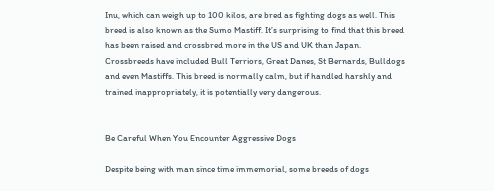Inu, which can weigh up to 100 kilos, are bred as fighting dogs as well. This breed is also known as the Sumo Mastiff. It’s surprising to find that this breed has been raised and crossbred more in the US and UK than Japan. Crossbreeds have included Bull Terriors, Great Danes, St Bernards, Bulldogs and even Mastiffs. This breed is normally calm, but if handled harshly and trained inappropriately, it is potentially very dangerous.


Be Careful When You Encounter Aggressive Dogs

Despite being with man since time immemorial, some breeds of dogs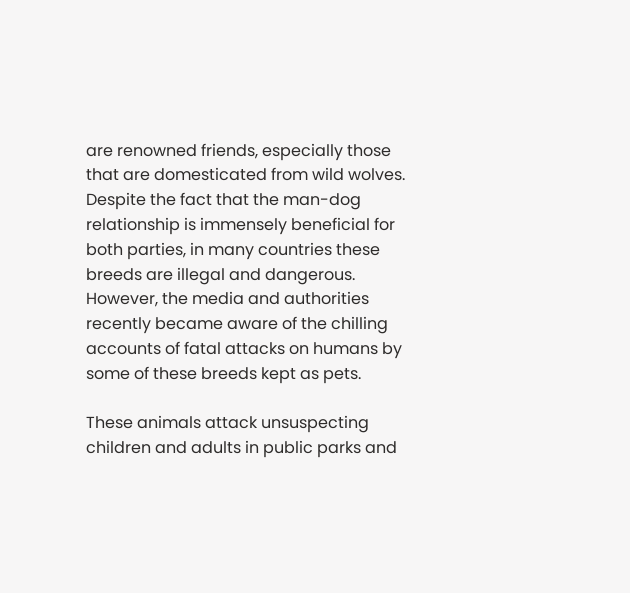are renowned friends, especially those that are domesticated from wild wolves. Despite the fact that the man-dog relationship is immensely beneficial for both parties, in many countries these breeds are illegal and dangerous. However, the media and authorities recently became aware of the chilling accounts of fatal attacks on humans by some of these breeds kept as pets.

These animals attack unsuspecting children and adults in public parks and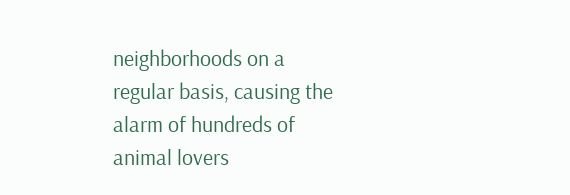neighborhoods on a regular basis, causing the alarm of hundreds of animal lovers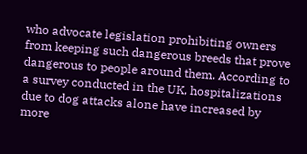who advocate legislation prohibiting owners from keeping such dangerous breeds that prove dangerous to people around them. According to a survey conducted in the UK, hospitalizations due to dog attacks alone have increased by more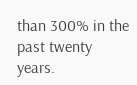than 300% in the past twenty years.